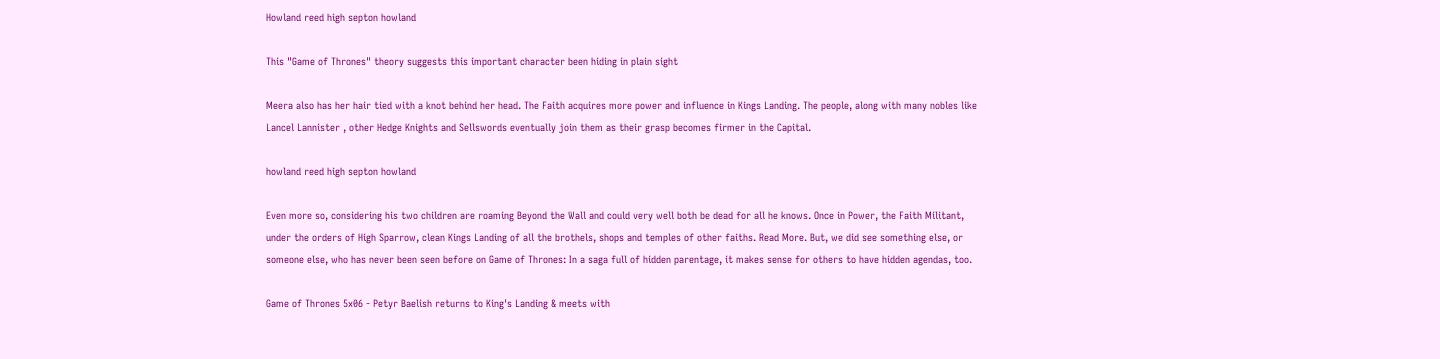Howland reed high septon howland

This "Game of Thrones" theory suggests this important character been hiding in plain sight

Meera also has her hair tied with a knot behind her head. The Faith acquires more power and influence in Kings Landing. The people, along with many nobles like Lancel Lannister , other Hedge Knights and Sellswords eventually join them as their grasp becomes firmer in the Capital.

howland reed high septon howland

Even more so, considering his two children are roaming Beyond the Wall and could very well both be dead for all he knows. Once in Power, the Faith Militant, under the orders of High Sparrow, clean Kings Landing of all the brothels, shops and temples of other faiths. Read More. But, we did see something else, or someone else, who has never been seen before on Game of Thrones: In a saga full of hidden parentage, it makes sense for others to have hidden agendas, too.

Game of Thrones 5x06 - Petyr Baelish returns to King's Landing & meets with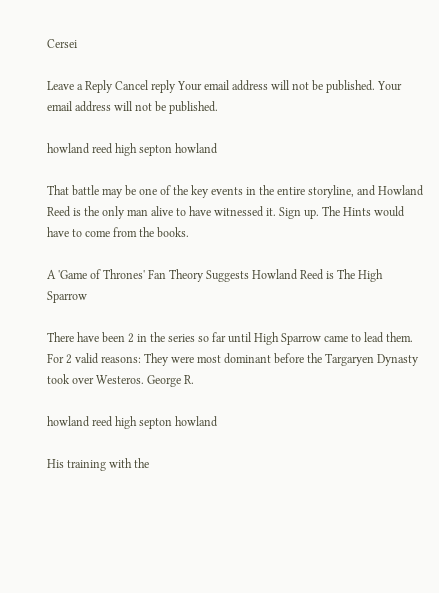Cersei

Leave a Reply Cancel reply Your email address will not be published. Your email address will not be published.

howland reed high septon howland

That battle may be one of the key events in the entire storyline, and Howland Reed is the only man alive to have witnessed it. Sign up. The Hints would have to come from the books.

A 'Game of Thrones' Fan Theory Suggests Howland Reed is The High Sparrow

There have been 2 in the series so far until High Sparrow came to lead them. For 2 valid reasons: They were most dominant before the Targaryen Dynasty took over Westeros. George R.

howland reed high septon howland

His training with the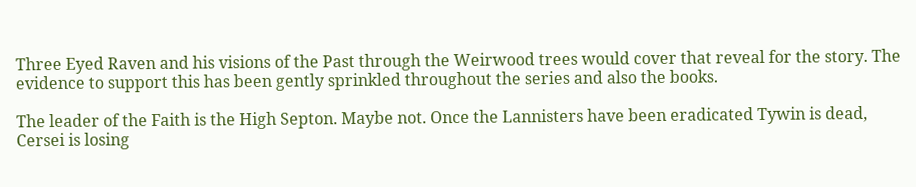Three Eyed Raven and his visions of the Past through the Weirwood trees would cover that reveal for the story. The evidence to support this has been gently sprinkled throughout the series and also the books.

The leader of the Faith is the High Septon. Maybe not. Once the Lannisters have been eradicated Tywin is dead, Cersei is losing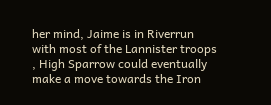her mind, Jaime is in Riverrun with most of the Lannister troops , High Sparrow could eventually make a move towards the Iron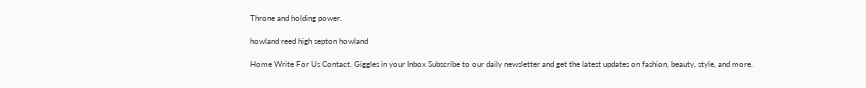Throne and holding power.

howland reed high septon howland

Home Write For Us Contact. Giggles in your Inbox Subscribe to our daily newsletter and get the latest updates on fashion, beauty, style, and more.